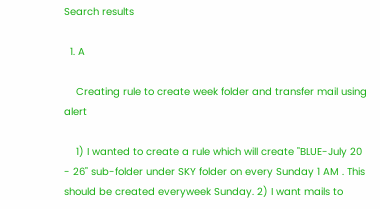Search results

  1. A

    Creating rule to create week folder and transfer mail using alert

    1) I wanted to create a rule which will create "BLUE-July 20 - 26" sub-folder under SKY folder on every Sunday 1 AM . This should be created everyweek Sunday. 2) I want mails to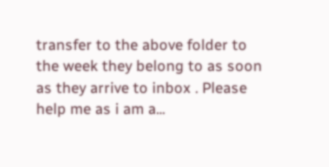transfer to the above folder to the week they belong to as soon as they arrive to inbox . Please help me as i am a...